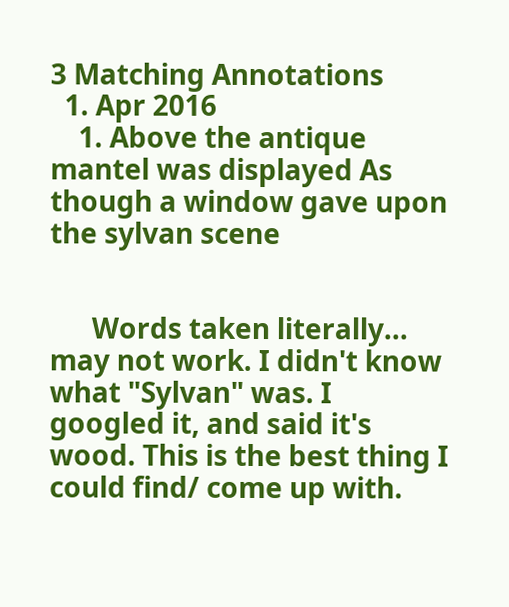3 Matching Annotations
  1. Apr 2016
    1. Above the antique mantel was displayed As though a window gave upon the sylvan scene


      Words taken literally... may not work. I didn't know what "Sylvan" was. I googled it, and said it's wood. This is the best thing I could find/ come up with.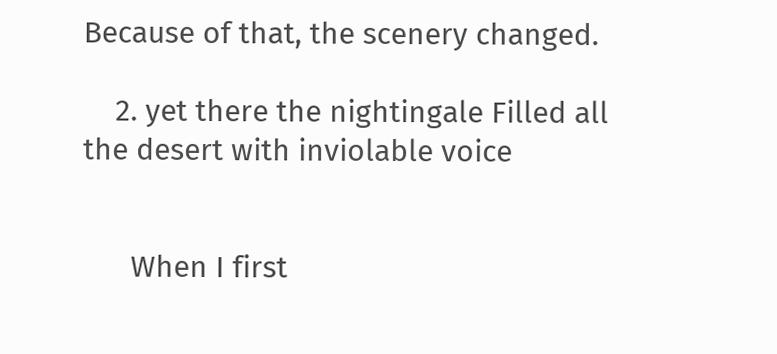Because of that, the scenery changed.

    2. yet there the nightingale Filled all the desert with inviolable voice


      When I first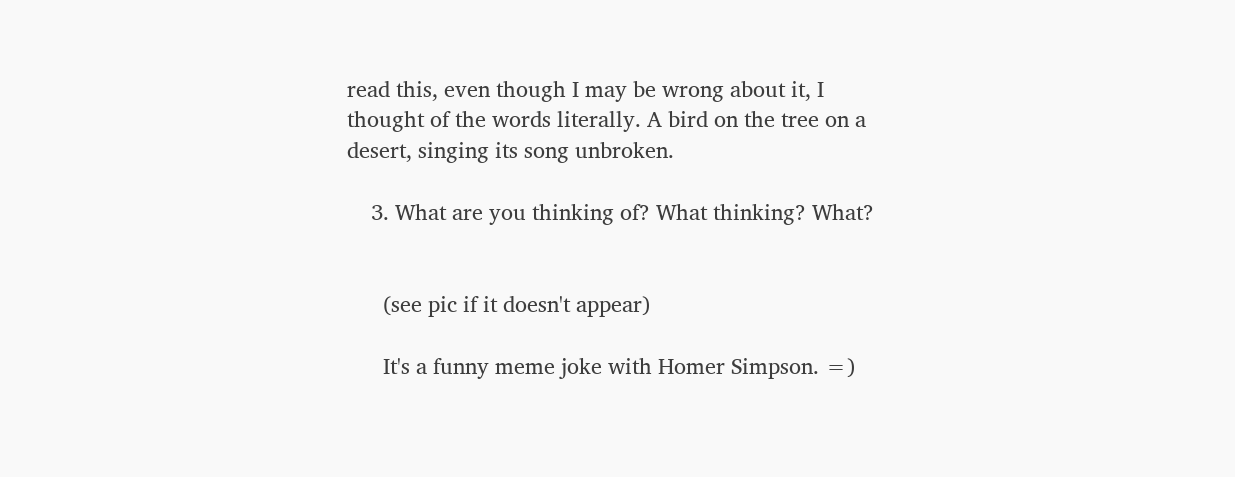read this, even though I may be wrong about it, I thought of the words literally. A bird on the tree on a desert, singing its song unbroken.

    3. What are you thinking of? What thinking? What?


      (see pic if it doesn't appear)

      It's a funny meme joke with Homer Simpson. =)